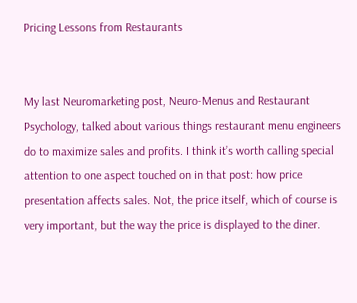Pricing Lessons from Restaurants


My last Neuromarketing post, Neuro-Menus and Restaurant Psychology, talked about various things restaurant menu engineers do to maximize sales and profits. I think it’s worth calling special attention to one aspect touched on in that post: how price presentation affects sales. Not, the price itself, which of course is very important, but the way the price is displayed to the diner.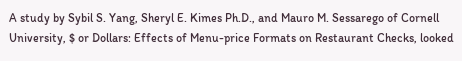A study by Sybil S. Yang, Sheryl E. Kimes Ph.D., and Mauro M. Sessarego of Cornell University, $ or Dollars: Effects of Menu-price Formats on Restaurant Checks, looked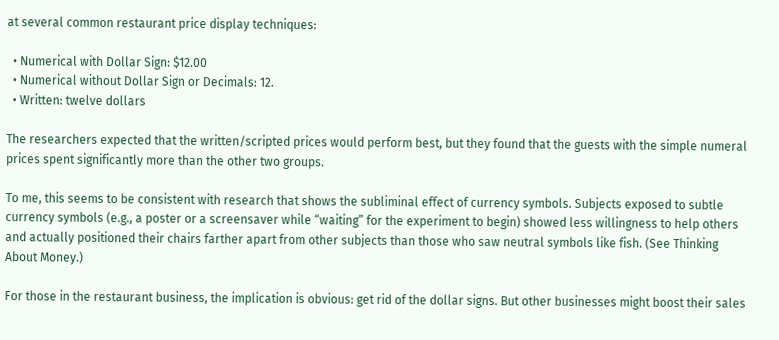at several common restaurant price display techniques:

  • Numerical with Dollar Sign: $12.00
  • Numerical without Dollar Sign or Decimals: 12.
  • Written: twelve dollars

The researchers expected that the written/scripted prices would perform best, but they found that the guests with the simple numeral prices spent significantly more than the other two groups.

To me, this seems to be consistent with research that shows the subliminal effect of currency symbols. Subjects exposed to subtle currency symbols (e.g., a poster or a screensaver while “waiting” for the experiment to begin) showed less willingness to help others and actually positioned their chairs farther apart from other subjects than those who saw neutral symbols like fish. (See Thinking About Money.)

For those in the restaurant business, the implication is obvious: get rid of the dollar signs. But other businesses might boost their sales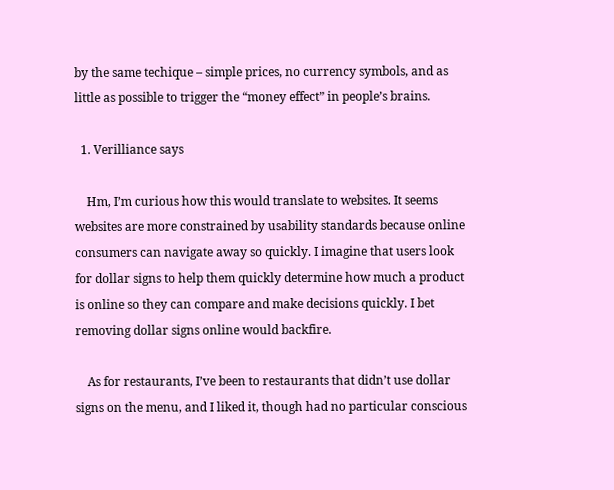by the same techique – simple prices, no currency symbols, and as little as possible to trigger the “money effect” in people’s brains.

  1. Verilliance says

    Hm, I’m curious how this would translate to websites. It seems websites are more constrained by usability standards because online consumers can navigate away so quickly. I imagine that users look for dollar signs to help them quickly determine how much a product is online so they can compare and make decisions quickly. I bet removing dollar signs online would backfire.

    As for restaurants, I’ve been to restaurants that didn’t use dollar signs on the menu, and I liked it, though had no particular conscious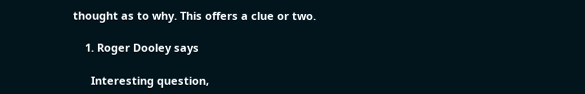thought as to why. This offers a clue or two.

    1. Roger Dooley says

      Interesting question,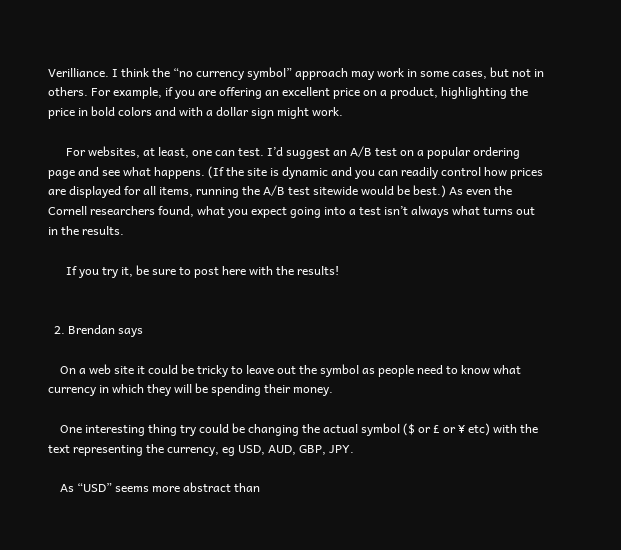Verilliance. I think the “no currency symbol” approach may work in some cases, but not in others. For example, if you are offering an excellent price on a product, highlighting the price in bold colors and with a dollar sign might work.

      For websites, at least, one can test. I’d suggest an A/B test on a popular ordering page and see what happens. (If the site is dynamic and you can readily control how prices are displayed for all items, running the A/B test sitewide would be best.) As even the Cornell researchers found, what you expect going into a test isn’t always what turns out in the results.

      If you try it, be sure to post here with the results!


  2. Brendan says

    On a web site it could be tricky to leave out the symbol as people need to know what currency in which they will be spending their money.

    One interesting thing try could be changing the actual symbol ($ or £ or ¥ etc) with the text representing the currency, eg USD, AUD, GBP, JPY.

    As “USD” seems more abstract than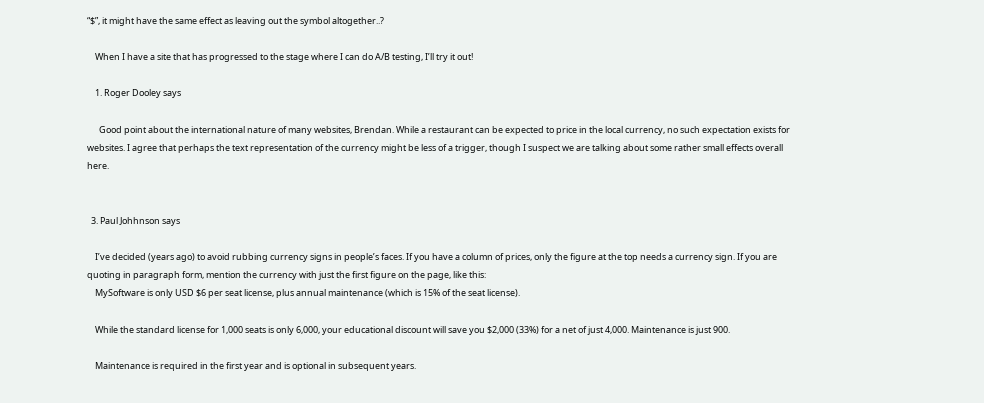“$”, it might have the same effect as leaving out the symbol altogether..?

    When I have a site that has progressed to the stage where I can do A/B testing, I’ll try it out!

    1. Roger Dooley says

      Good point about the international nature of many websites, Brendan. While a restaurant can be expected to price in the local currency, no such expectation exists for websites. I agree that perhaps the text representation of the currency might be less of a trigger, though I suspect we are talking about some rather small effects overall here.


  3. Paul Johhnson says

    I’ve decided (years ago) to avoid rubbing currency signs in people’s faces. If you have a column of prices, only the figure at the top needs a currency sign. If you are quoting in paragraph form, mention the currency with just the first figure on the page, like this:
    MySoftware is only USD $6 per seat license, plus annual maintenance (which is 15% of the seat license).

    While the standard license for 1,000 seats is only 6,000, your educational discount will save you $2,000 (33%) for a net of just 4,000. Maintenance is just 900.

    Maintenance is required in the first year and is optional in subsequent years.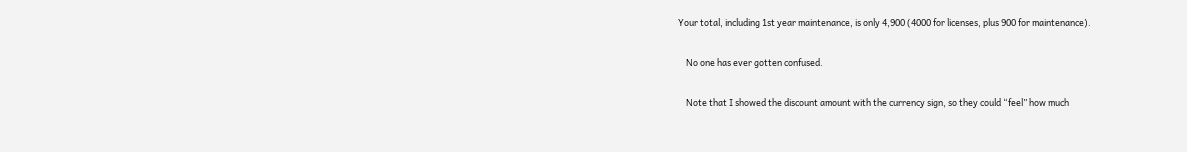Your total, including 1st year maintenance, is only 4,900 (4000 for licenses, plus 900 for maintenance).

    No one has ever gotten confused.

    Note that I showed the discount amount with the currency sign, so they could “feel” how much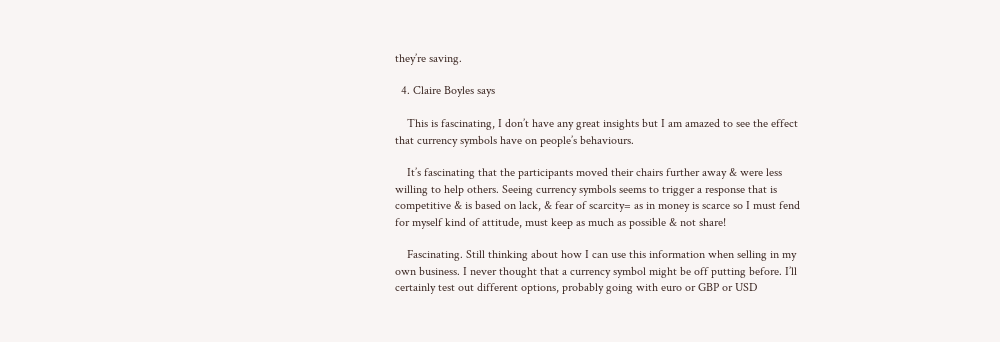they’re saving.

  4. Claire Boyles says

    This is fascinating, I don’t have any great insights but I am amazed to see the effect that currency symbols have on people’s behaviours.

    It’s fascinating that the participants moved their chairs further away & were less willing to help others. Seeing currency symbols seems to trigger a response that is competitive & is based on lack, & fear of scarcity= as in money is scarce so I must fend for myself kind of attitude, must keep as much as possible & not share!

    Fascinating. Still thinking about how I can use this information when selling in my own business. I never thought that a currency symbol might be off putting before. I’ll certainly test out different options, probably going with euro or GBP or USD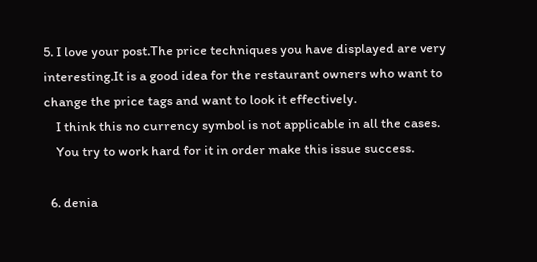5. I love your post.The price techniques you have displayed are very interesting.It is a good idea for the restaurant owners who want to change the price tags and want to look it effectively.
    I think this no currency symbol is not applicable in all the cases.
    You try to work hard for it in order make this issue success.

  6. denia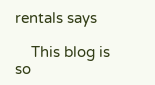rentals says

    This blog is so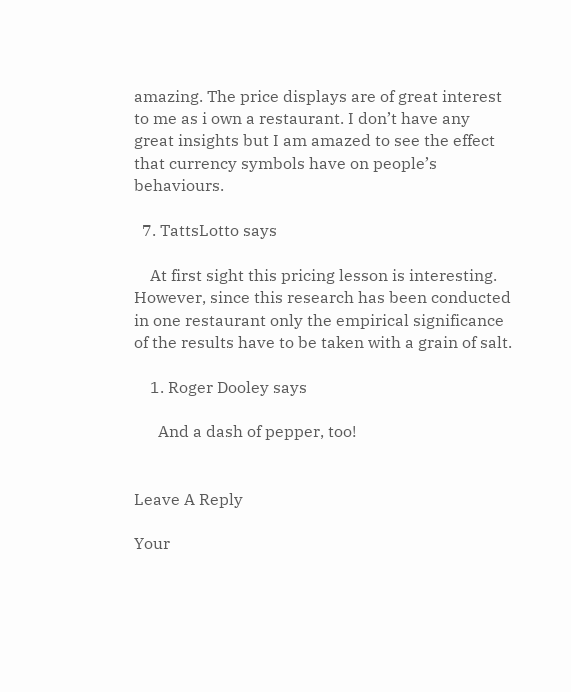amazing. The price displays are of great interest to me as i own a restaurant. I don’t have any great insights but I am amazed to see the effect that currency symbols have on people’s behaviours.

  7. TattsLotto says

    At first sight this pricing lesson is interesting. However, since this research has been conducted in one restaurant only the empirical significance of the results have to be taken with a grain of salt.

    1. Roger Dooley says

      And a dash of pepper, too!


Leave A Reply

Your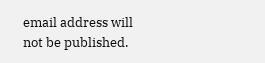email address will not be published.